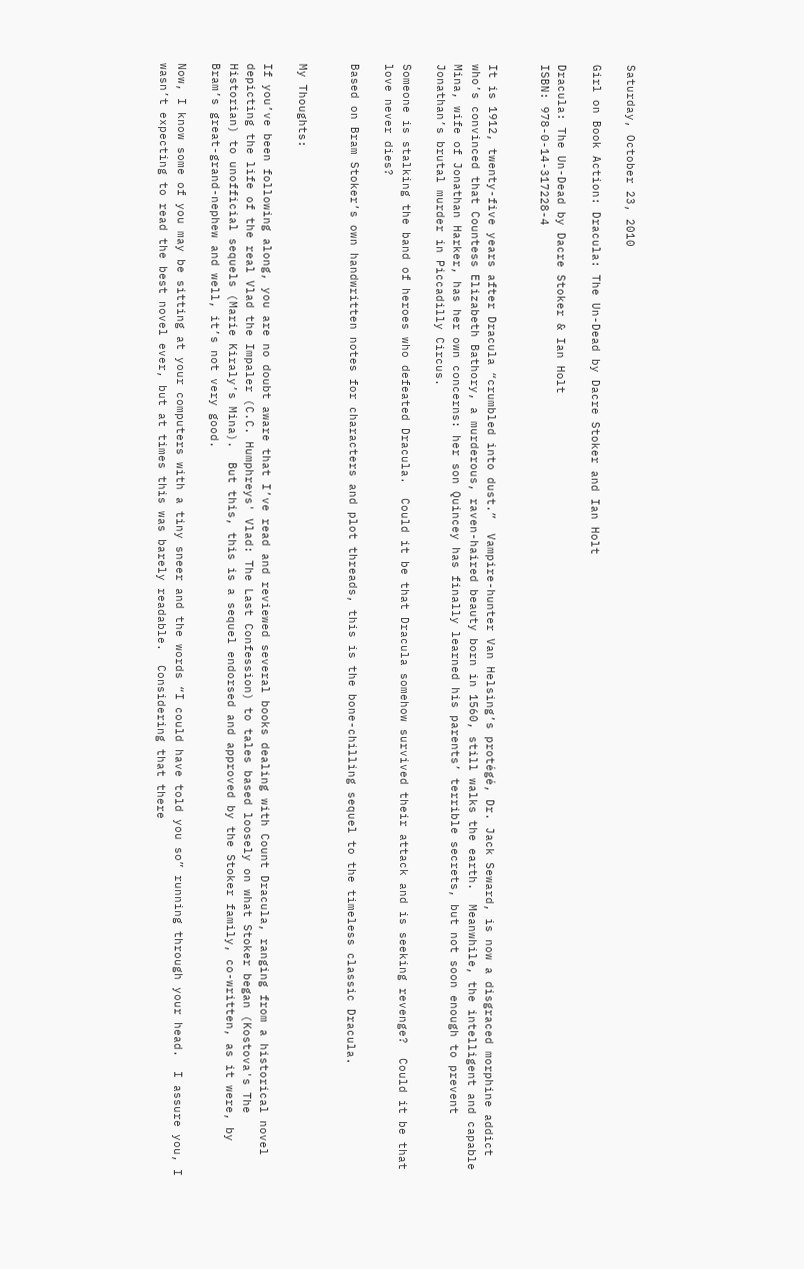Saturday, October 23, 2010

Girl on Book Action: Dracula: The Un-Dead by Dacre Stoker and Ian Holt

Dracula: The Un-Dead by Dacre Stoker & Ian Holt
ISBN: 978-0-14-317228-4


It is 1912, twenty-five years after Dracula “crumbled into dust.”  Vampire-hunter Van Helsing’s protégé, Dr. Jack Seward, is now a disgraced morphine addict who’s convinced that Countess Elizabeth Bathory, a murderous, raven-haired beauty born in 1560, still walks the earth.  Meanwhile, the intelligent and capable Mina, wife of Jonathan Harker, has her own concerns: her son Quincey has finally learned his parents’ terrible secrets, but not soon enough to prevent Jonathan’s brutal murder in Piccadilly Circus.

Someone is stalking the band of heroes who defeated Dracula.  Could it be that Dracula somehow survived their attack and is seeking revenge?  Could it be that love never dies?

Based on Bram Stoker’s own handwritten notes for characters and plot threads, this is the bone-chilling sequel to the timeless classic Dracula.


My Thoughts:

If you’ve been following along, you are no doubt aware that I’ve read and reviewed several books dealing with Count Dracula, ranging from a historical novel depicting the life of the real Vlad the Impaler (C.C. Humphreys' Vlad: The Last Confession) to tales based loosely on what Stoker began (Kostova's The Historian) to unofficial sequels (Marie Kiraly’s Mina).  But this, this is a sequel endorsed and approved by the Stoker family, co-written, as it were, by Bram’s great-grand-nephew and well, it’s not very good.

Now, I know some of you may be sitting at your computers with a tiny sneer and the words “I could have told you so” running through your head.  I assure you, I wasn’t expecting to read the best novel ever, but at times this was barely readable.  Considering that there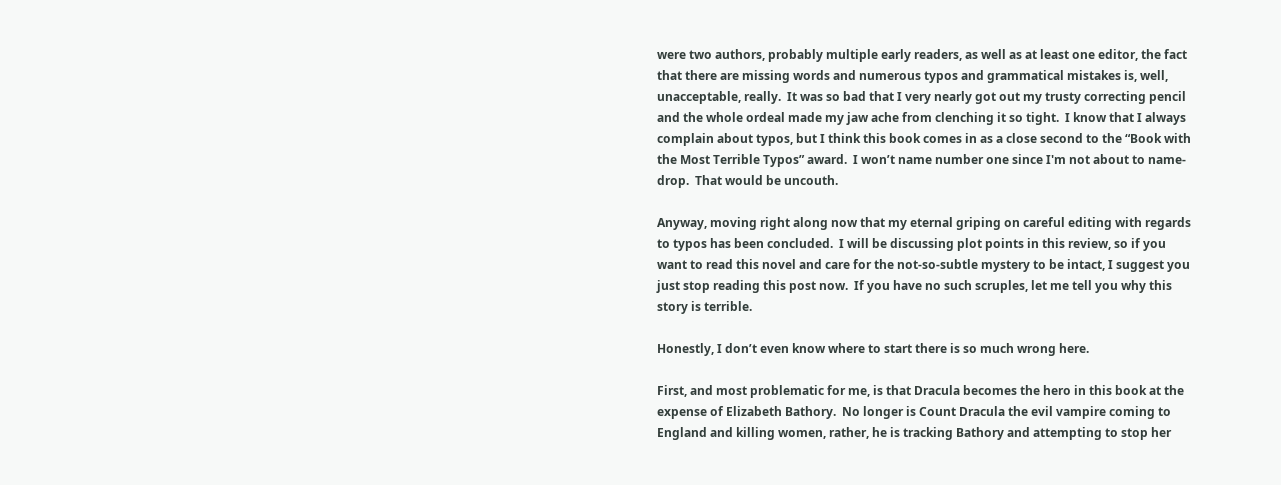were two authors, probably multiple early readers, as well as at least one editor, the fact that there are missing words and numerous typos and grammatical mistakes is, well, unacceptable, really.  It was so bad that I very nearly got out my trusty correcting pencil and the whole ordeal made my jaw ache from clenching it so tight.  I know that I always complain about typos, but I think this book comes in as a close second to the “Book with the Most Terrible Typos” award.  I won’t name number one since I'm not about to name-drop.  That would be uncouth.

Anyway, moving right along now that my eternal griping on careful editing with regards to typos has been concluded.  I will be discussing plot points in this review, so if you want to read this novel and care for the not-so-subtle mystery to be intact, I suggest you just stop reading this post now.  If you have no such scruples, let me tell you why this story is terrible.

Honestly, I don’t even know where to start there is so much wrong here.

First, and most problematic for me, is that Dracula becomes the hero in this book at the expense of Elizabeth Bathory.  No longer is Count Dracula the evil vampire coming to England and killing women, rather, he is tracking Bathory and attempting to stop her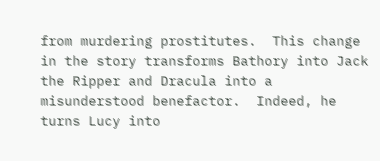from murdering prostitutes.  This change in the story transforms Bathory into Jack the Ripper and Dracula into a misunderstood benefactor.  Indeed, he turns Lucy into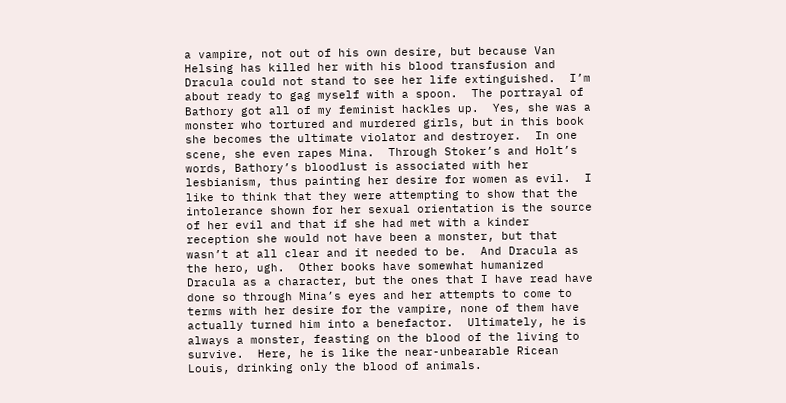a vampire, not out of his own desire, but because Van Helsing has killed her with his blood transfusion and Dracula could not stand to see her life extinguished.  I’m about ready to gag myself with a spoon.  The portrayal of Bathory got all of my feminist hackles up.  Yes, she was a monster who tortured and murdered girls, but in this book she becomes the ultimate violator and destroyer.  In one scene, she even rapes Mina.  Through Stoker’s and Holt’s words, Bathory’s bloodlust is associated with her lesbianism, thus painting her desire for women as evil.  I like to think that they were attempting to show that the intolerance shown for her sexual orientation is the source of her evil and that if she had met with a kinder reception she would not have been a monster, but that wasn’t at all clear and it needed to be.  And Dracula as the hero, ugh.  Other books have somewhat humanized Dracula as a character, but the ones that I have read have done so through Mina’s eyes and her attempts to come to terms with her desire for the vampire, none of them have actually turned him into a benefactor.  Ultimately, he is always a monster, feasting on the blood of the living to survive.  Here, he is like the near-unbearable Ricean Louis, drinking only the blood of animals.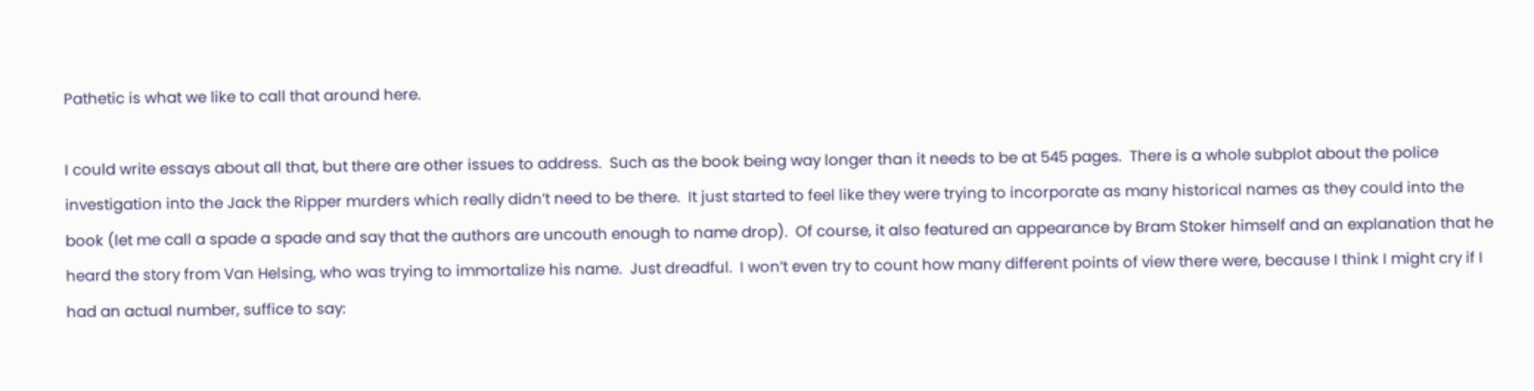Pathetic is what we like to call that around here.

I could write essays about all that, but there are other issues to address.  Such as the book being way longer than it needs to be at 545 pages.  There is a whole subplot about the police investigation into the Jack the Ripper murders which really didn’t need to be there.  It just started to feel like they were trying to incorporate as many historical names as they could into the book (let me call a spade a spade and say that the authors are uncouth enough to name drop).  Of course, it also featured an appearance by Bram Stoker himself and an explanation that he heard the story from Van Helsing, who was trying to immortalize his name.  Just dreadful.  I won’t even try to count how many different points of view there were, because I think I might cry if I had an actual number, suffice to say: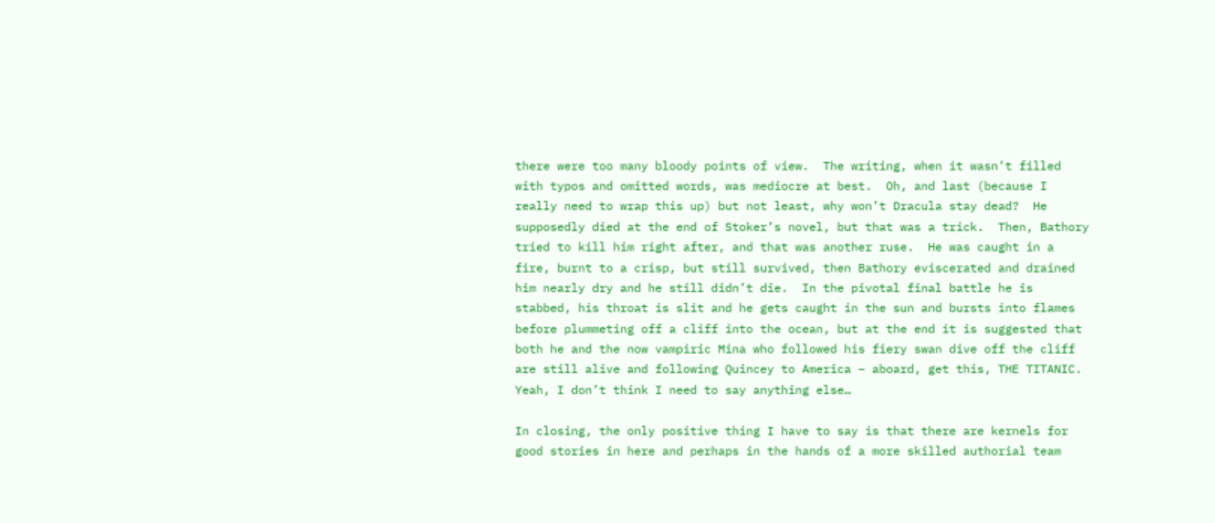there were too many bloody points of view.  The writing, when it wasn’t filled with typos and omitted words, was mediocre at best.  Oh, and last (because I really need to wrap this up) but not least, why won’t Dracula stay dead?  He supposedly died at the end of Stoker’s novel, but that was a trick.  Then, Bathory tried to kill him right after, and that was another ruse.  He was caught in a fire, burnt to a crisp, but still survived, then Bathory eviscerated and drained him nearly dry and he still didn’t die.  In the pivotal final battle he is stabbed, his throat is slit and he gets caught in the sun and bursts into flames before plummeting off a cliff into the ocean, but at the end it is suggested that both he and the now vampiric Mina who followed his fiery swan dive off the cliff are still alive and following Quincey to America – aboard, get this, THE TITANIC.  Yeah, I don’t think I need to say anything else…

In closing, the only positive thing I have to say is that there are kernels for good stories in here and perhaps in the hands of a more skilled authorial team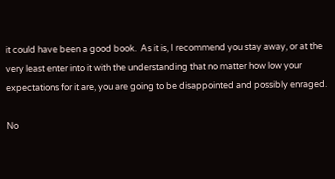it could have been a good book.  As it is, I recommend you stay away, or at the very least enter into it with the understanding that no matter how low your expectations for it are, you are going to be disappointed and possibly enraged.

No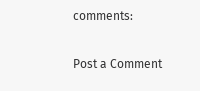comments:

Post a Comment